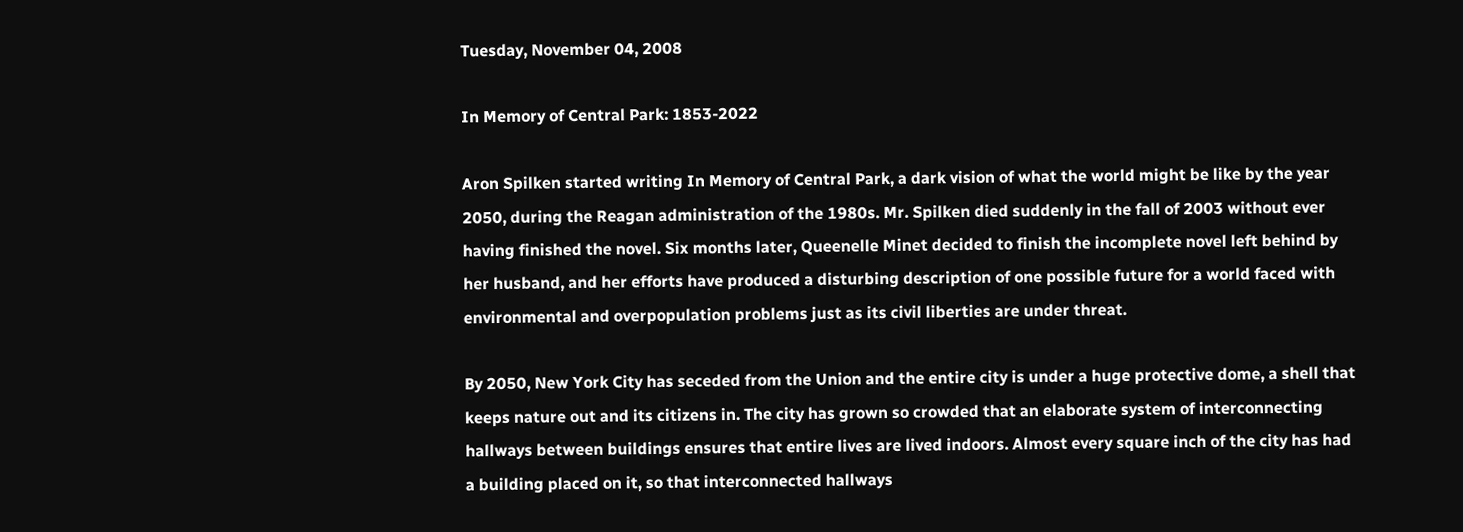Tuesday, November 04, 2008

In Memory of Central Park: 1853-2022

Aron Spilken started writing In Memory of Central Park, a dark vision of what the world might be like by the year 2050, during the Reagan administration of the 1980s. Mr. Spilken died suddenly in the fall of 2003 without ever having finished the novel. Six months later, Queenelle Minet decided to finish the incomplete novel left behind by her husband, and her efforts have produced a disturbing description of one possible future for a world faced with environmental and overpopulation problems just as its civil liberties are under threat.

By 2050, New York City has seceded from the Union and the entire city is under a huge protective dome, a shell that keeps nature out and its citizens in. The city has grown so crowded that an elaborate system of interconnecting hallways between buildings ensures that entire lives are lived indoors. Almost every square inch of the city has had a building placed on it, so that interconnected hallways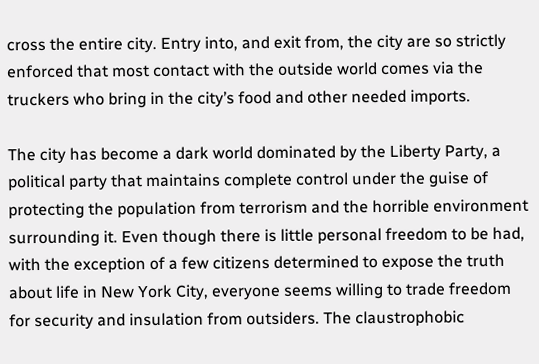cross the entire city. Entry into, and exit from, the city are so strictly enforced that most contact with the outside world comes via the truckers who bring in the city’s food and other needed imports.

The city has become a dark world dominated by the Liberty Party, a political party that maintains complete control under the guise of protecting the population from terrorism and the horrible environment surrounding it. Even though there is little personal freedom to be had, with the exception of a few citizens determined to expose the truth about life in New York City, everyone seems willing to trade freedom for security and insulation from outsiders. The claustrophobic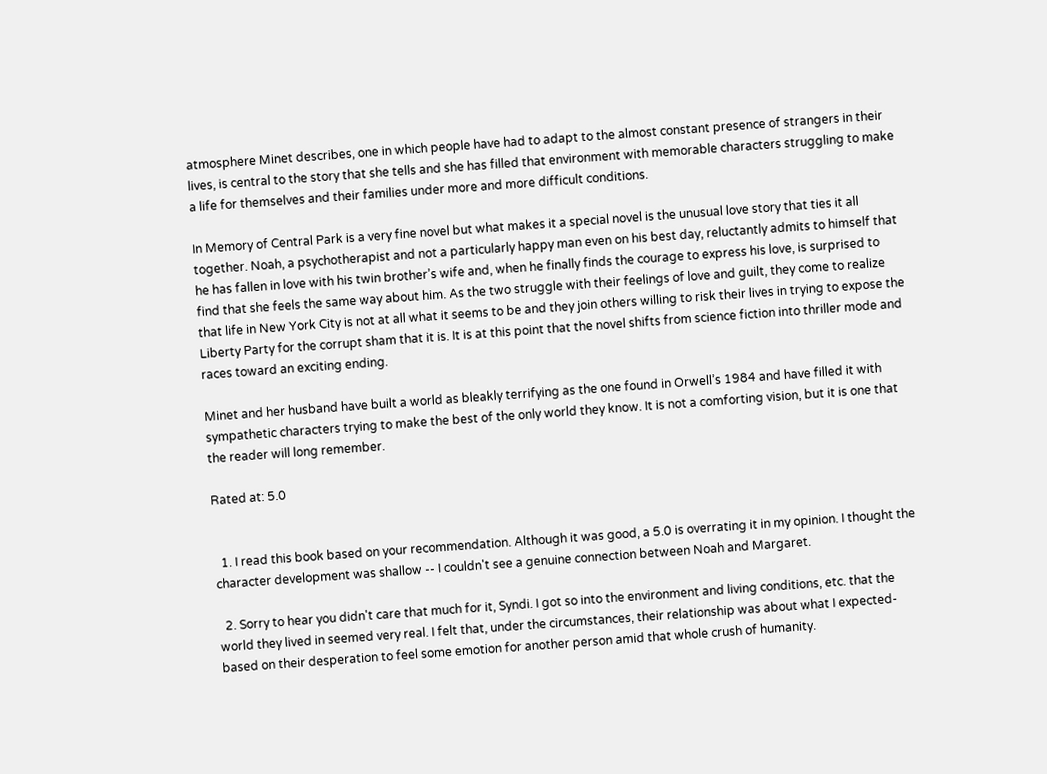atmosphere Minet describes, one in which people have had to adapt to the almost constant presence of strangers in their lives, is central to the story that she tells and she has filled that environment with memorable characters struggling to make a life for themselves and their families under more and more difficult conditions.

In Memory of Central Park is a very fine novel but what makes it a special novel is the unusual love story that ties it all together. Noah, a psychotherapist and not a particularly happy man even on his best day, reluctantly admits to himself that he has fallen in love with his twin brother’s wife and, when he finally finds the courage to express his love, is surprised to find that she feels the same way about him. As the two struggle with their feelings of love and guilt, they come to realize that life in New York City is not at all what it seems to be and they join others willing to risk their lives in trying to expose the Liberty Party for the corrupt sham that it is. It is at this point that the novel shifts from science fiction into thriller mode and races toward an exciting ending.

Minet and her husband have built a world as bleakly terrifying as the one found in Orwell’s 1984 and have filled it with sympathetic characters trying to make the best of the only world they know. It is not a comforting vision, but it is one that the reader will long remember.

Rated at: 5.0


  1. I read this book based on your recommendation. Although it was good, a 5.0 is overrating it in my opinion. I thought the character development was shallow -- I couldn't see a genuine connection between Noah and Margaret.

  2. Sorry to hear you didn't care that much for it, Syndi. I got so into the environment and living conditions, etc. that the world they lived in seemed very real. I felt that, under the circumstances, their relationship was about what I expected- based on their desperation to feel some emotion for another person amid that whole crush of humanity.